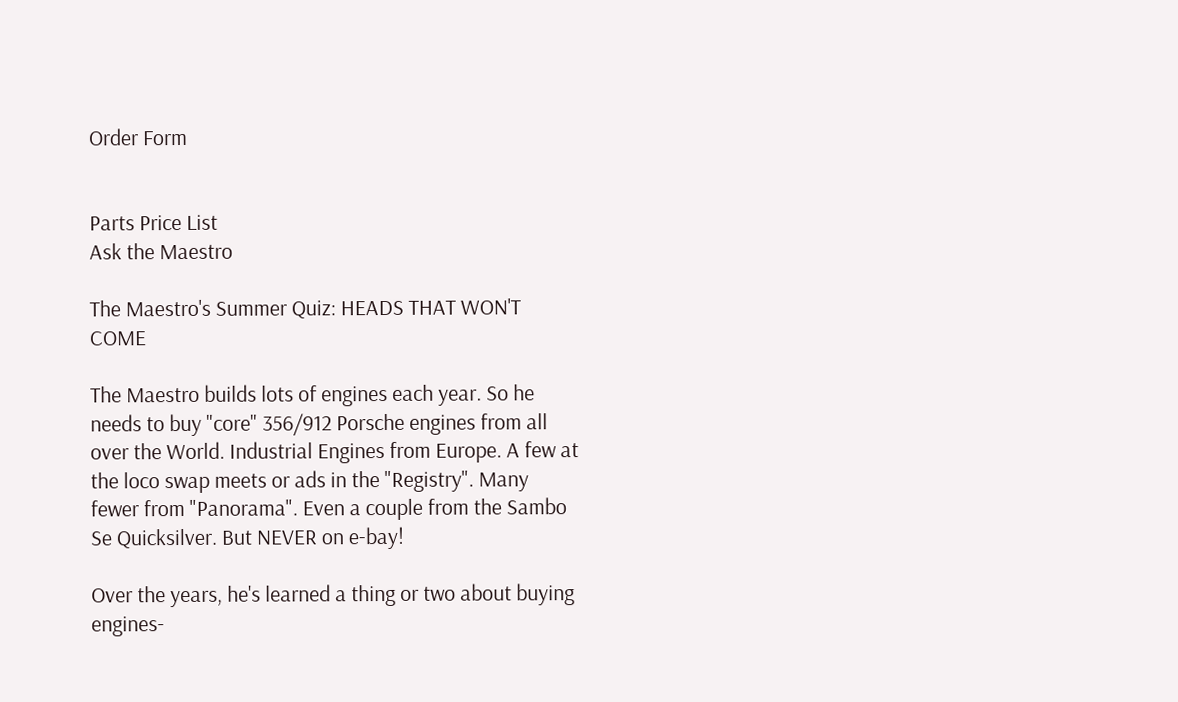Order Form


Parts Price List
Ask the Maestro

The Maestro's Summer Quiz: HEADS THAT WON'T COME

The Maestro builds lots of engines each year. So he needs to buy "core" 356/912 Porsche engines from all over the World. Industrial Engines from Europe. A few at the loco swap meets or ads in the "Registry". Many fewer from "Panorama". Even a couple from the Sambo Se Quicksilver. But NEVER on e-bay!

Over the years, he's learned a thing or two about buying engines-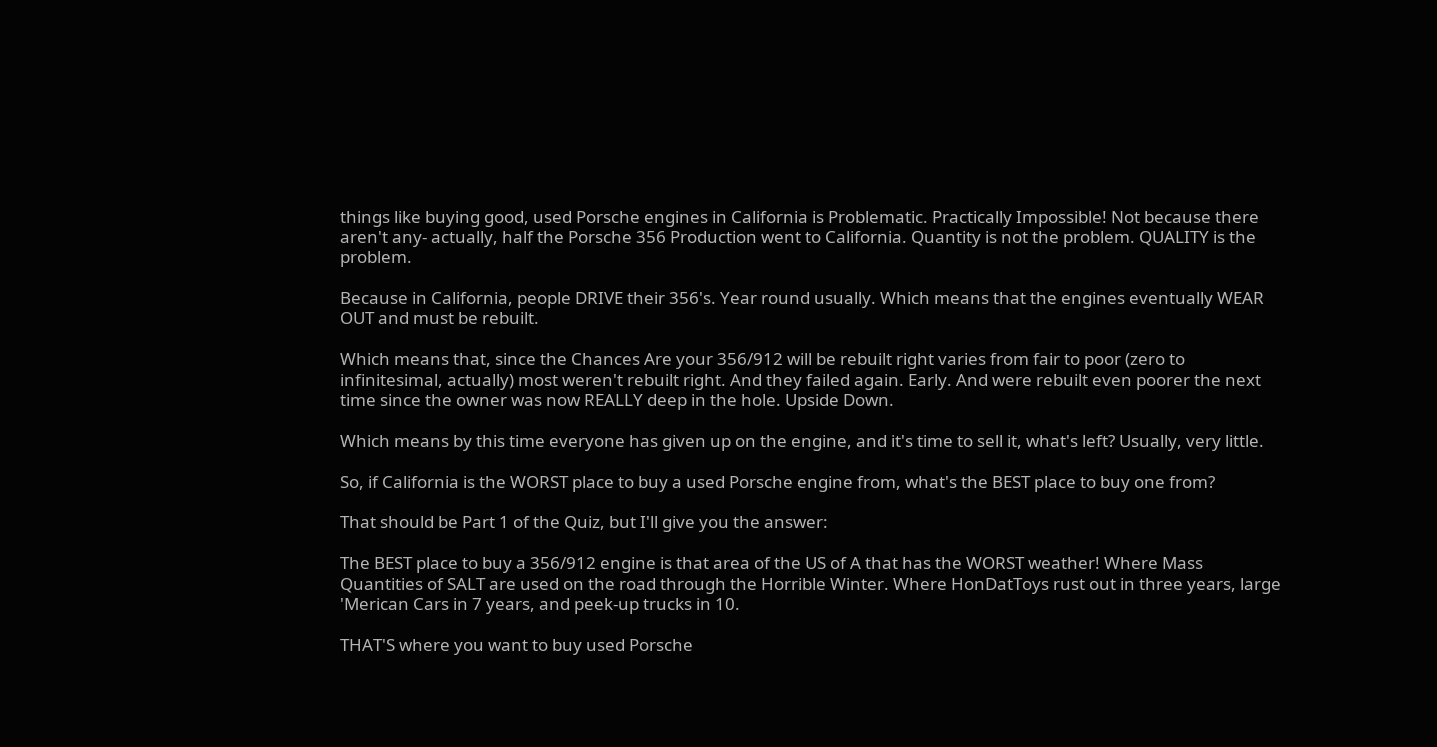things like buying good, used Porsche engines in California is Problematic. Practically Impossible! Not because there aren't any- actually, half the Porsche 356 Production went to California. Quantity is not the problem. QUALITY is the problem.

Because in California, people DRIVE their 356's. Year round usually. Which means that the engines eventually WEAR OUT and must be rebuilt.

Which means that, since the Chances Are your 356/912 will be rebuilt right varies from fair to poor (zero to infinitesimal, actually) most weren't rebuilt right. And they failed again. Early. And were rebuilt even poorer the next time since the owner was now REALLY deep in the hole. Upside Down.

Which means by this time everyone has given up on the engine, and it's time to sell it, what's left? Usually, very little.

So, if California is the WORST place to buy a used Porsche engine from, what's the BEST place to buy one from?

That should be Part 1 of the Quiz, but I'll give you the answer:

The BEST place to buy a 356/912 engine is that area of the US of A that has the WORST weather! Where Mass Quantities of SALT are used on the road through the Horrible Winter. Where HonDatToys rust out in three years, large 'Merican Cars in 7 years, and peek-up trucks in 10.

THAT'S where you want to buy used Porsche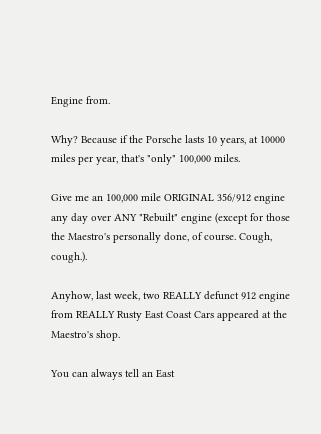Engine from.

Why? Because if the Porsche lasts 10 years, at 10000 miles per year, that's "only" 100,000 miles.

Give me an 100,000 mile ORIGINAL 356/912 engine any day over ANY "Rebuilt" engine (except for those the Maestro's personally done, of course. Cough, cough.).

Anyhow, last week, two REALLY defunct 912 engine from REALLY Rusty East Coast Cars appeared at the Maestro's shop.

You can always tell an East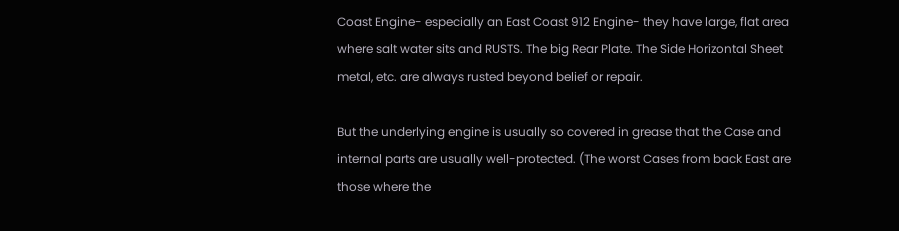Coast Engine- especially an East Coast 912 Engine- they have large, flat area where salt water sits and RUSTS. The big Rear Plate. The Side Horizontal Sheet metal, etc. are always rusted beyond belief or repair.

But the underlying engine is usually so covered in grease that the Case and internal parts are usually well-protected. (The worst Cases from back East are those where the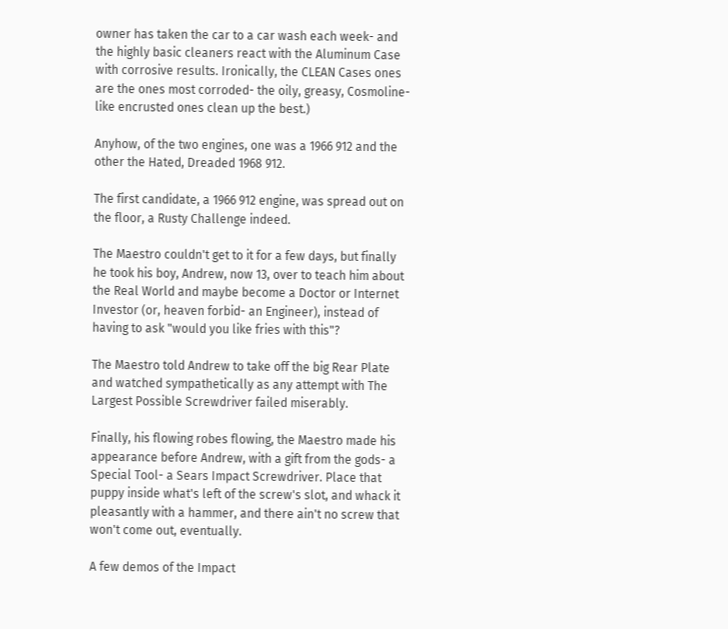owner has taken the car to a car wash each week- and the highly basic cleaners react with the Aluminum Case with corrosive results. Ironically, the CLEAN Cases ones are the ones most corroded- the oily, greasy, Cosmoline-like encrusted ones clean up the best.)

Anyhow, of the two engines, one was a 1966 912 and the other the Hated, Dreaded 1968 912.

The first candidate, a 1966 912 engine, was spread out on the floor, a Rusty Challenge indeed.

The Maestro couldn't get to it for a few days, but finally he took his boy, Andrew, now 13, over to teach him about the Real World and maybe become a Doctor or Internet Investor (or, heaven forbid- an Engineer), instead of having to ask "would you like fries with this"?

The Maestro told Andrew to take off the big Rear Plate and watched sympathetically as any attempt with The Largest Possible Screwdriver failed miserably.

Finally, his flowing robes flowing, the Maestro made his appearance before Andrew, with a gift from the gods- a Special Tool- a Sears Impact Screwdriver. Place that puppy inside what's left of the screw's slot, and whack it pleasantly with a hammer, and there ain't no screw that won't come out, eventually.

A few demos of the Impact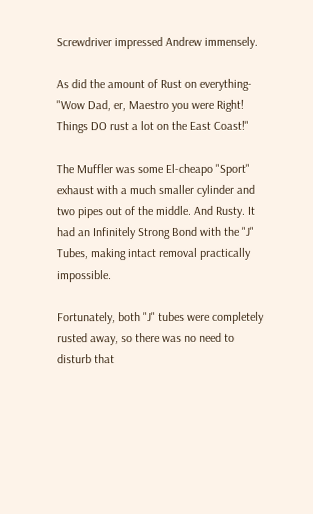Screwdriver impressed Andrew immensely.

As did the amount of Rust on everything- "Wow Dad, er, Maestro you were Right! Things DO rust a lot on the East Coast!"

The Muffler was some El-cheapo "Sport" exhaust with a much smaller cylinder and two pipes out of the middle. And Rusty. It had an Infinitely Strong Bond with the "J" Tubes, making intact removal practically impossible.

Fortunately, both "J" tubes were completely rusted away, so there was no need to disturb that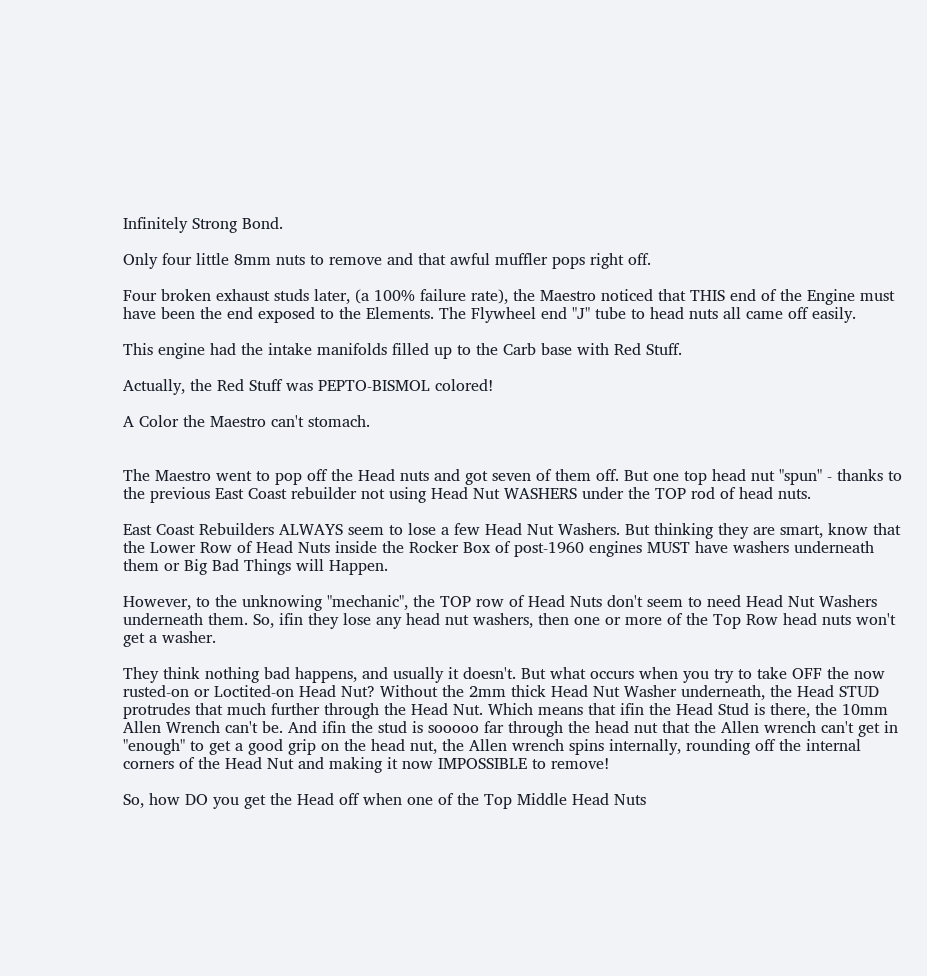Infinitely Strong Bond.

Only four little 8mm nuts to remove and that awful muffler pops right off.

Four broken exhaust studs later, (a 100% failure rate), the Maestro noticed that THIS end of the Engine must have been the end exposed to the Elements. The Flywheel end "J" tube to head nuts all came off easily.

This engine had the intake manifolds filled up to the Carb base with Red Stuff.

Actually, the Red Stuff was PEPTO-BISMOL colored!

A Color the Maestro can't stomach.


The Maestro went to pop off the Head nuts and got seven of them off. But one top head nut "spun" - thanks to the previous East Coast rebuilder not using Head Nut WASHERS under the TOP rod of head nuts.

East Coast Rebuilders ALWAYS seem to lose a few Head Nut Washers. But thinking they are smart, know that the Lower Row of Head Nuts inside the Rocker Box of post-1960 engines MUST have washers underneath them or Big Bad Things will Happen.

However, to the unknowing "mechanic", the TOP row of Head Nuts don't seem to need Head Nut Washers underneath them. So, ifin they lose any head nut washers, then one or more of the Top Row head nuts won't get a washer.

They think nothing bad happens, and usually it doesn't. But what occurs when you try to take OFF the now rusted-on or Loctited-on Head Nut? Without the 2mm thick Head Nut Washer underneath, the Head STUD protrudes that much further through the Head Nut. Which means that ifin the Head Stud is there, the 10mm Allen Wrench can't be. And ifin the stud is sooooo far through the head nut that the Allen wrench can't get in "enough" to get a good grip on the head nut, the Allen wrench spins internally, rounding off the internal corners of the Head Nut and making it now IMPOSSIBLE to remove!

So, how DO you get the Head off when one of the Top Middle Head Nuts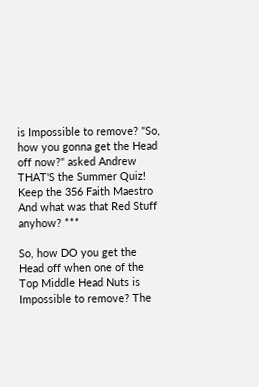is Impossible to remove? "So, how you gonna get the Head off now?" asked Andrew THAT'S the Summer Quiz! Keep the 356 Faith Maestro And what was that Red Stuff anyhow? ***

So, how DO you get the Head off when one of the Top Middle Head Nuts is Impossible to remove? The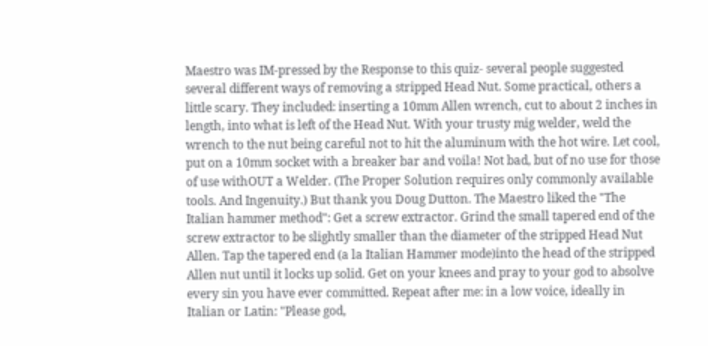Maestro was IM-pressed by the Response to this quiz- several people suggested several different ways of removing a stripped Head Nut. Some practical, others a little scary. They included: inserting a 10mm Allen wrench, cut to about 2 inches in length, into what is left of the Head Nut. With your trusty mig welder, weld the wrench to the nut being careful not to hit the aluminum with the hot wire. Let cool, put on a 10mm socket with a breaker bar and voila! Not bad, but of no use for those of use withOUT a Welder. (The Proper Solution requires only commonly available tools. And Ingenuity.) But thank you Doug Dutton. The Maestro liked the "The Italian hammer method": Get a screw extractor. Grind the small tapered end of the screw extractor to be slightly smaller than the diameter of the stripped Head Nut Allen. Tap the tapered end (a la Italian Hammer mode)into the head of the stripped Allen nut until it locks up solid. Get on your knees and pray to your god to absolve every sin you have ever committed. Repeat after me: in a low voice, ideally in Italian or Latin: "Please god,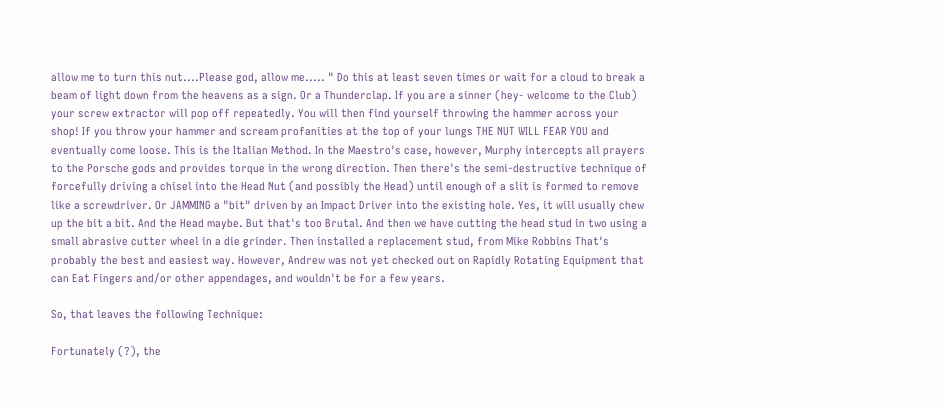allow me to turn this nut....Please god, allow me..... " Do this at least seven times or wait for a cloud to break a beam of light down from the heavens as a sign. Or a Thunderclap. If you are a sinner (hey- welcome to the Club) your screw extractor will pop off repeatedly. You will then find yourself throwing the hammer across your shop! If you throw your hammer and scream profanities at the top of your lungs THE NUT WILL FEAR YOU and eventually come loose. This is the Italian Method. In the Maestro's case, however, Murphy intercepts all prayers to the Porsche gods and provides torque in the wrong direction. Then there's the semi-destructive technique of forcefully driving a chisel into the Head Nut (and possibly the Head) until enough of a slit is formed to remove like a screwdriver. Or JAMMING a "bit" driven by an Impact Driver into the existing hole. Yes, it will usually chew up the bit a bit. And the Head maybe. But that's too Brutal. And then we have cutting the head stud in two using a small abrasive cutter wheel in a die grinder. Then installed a replacement stud, from Mike Robbins That's probably the best and easiest way. However, Andrew was not yet checked out on Rapidly Rotating Equipment that can Eat Fingers and/or other appendages, and wouldn't be for a few years.

So, that leaves the following Technique:

Fortunately (?), the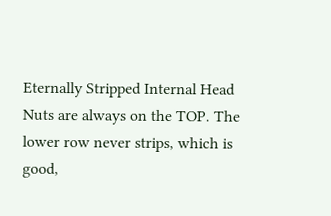Eternally Stripped Internal Head Nuts are always on the TOP. The lower row never strips, which is good,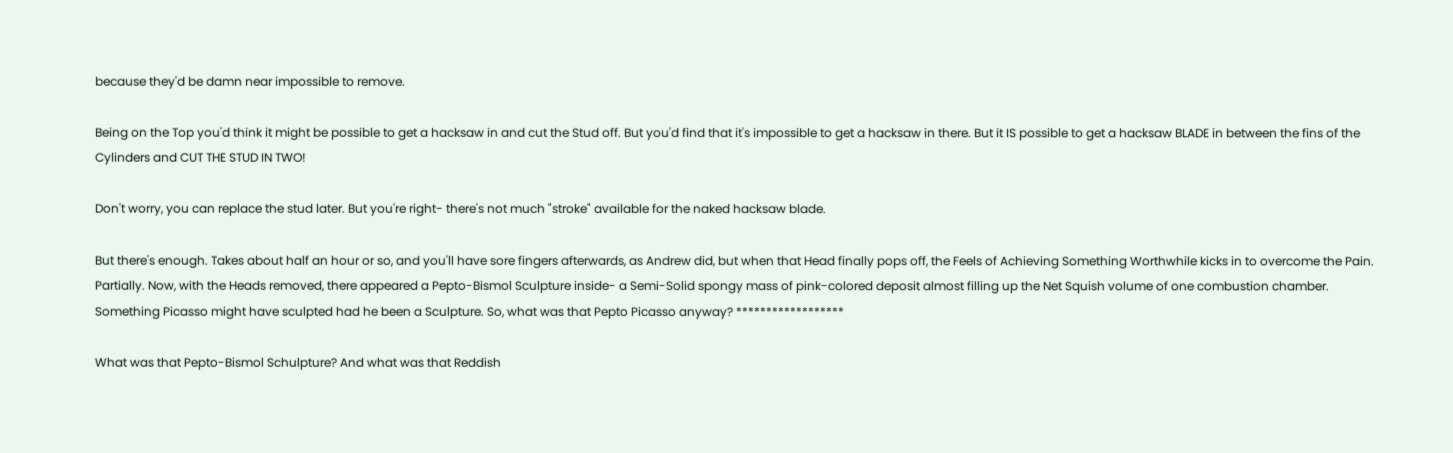because they'd be damn near impossible to remove.

Being on the Top you'd think it might be possible to get a hacksaw in and cut the Stud off. But you'd find that it's impossible to get a hacksaw in there. But it IS possible to get a hacksaw BLADE in between the fins of the Cylinders and CUT THE STUD IN TWO!

Don't worry, you can replace the stud later. But you're right- there's not much "stroke" available for the naked hacksaw blade.

But there's enough. Takes about half an hour or so, and you'll have sore fingers afterwards, as Andrew did, but when that Head finally pops off, the Feels of Achieving Something Worthwhile kicks in to overcome the Pain. Partially. Now, with the Heads removed, there appeared a Pepto-Bismol Sculpture inside- a Semi-Solid spongy mass of pink-colored deposit almost filling up the Net Squish volume of one combustion chamber. Something Picasso might have sculpted had he been a Sculpture. So, what was that Pepto Picasso anyway? ******************

What was that Pepto-Bismol Schulpture? And what was that Reddish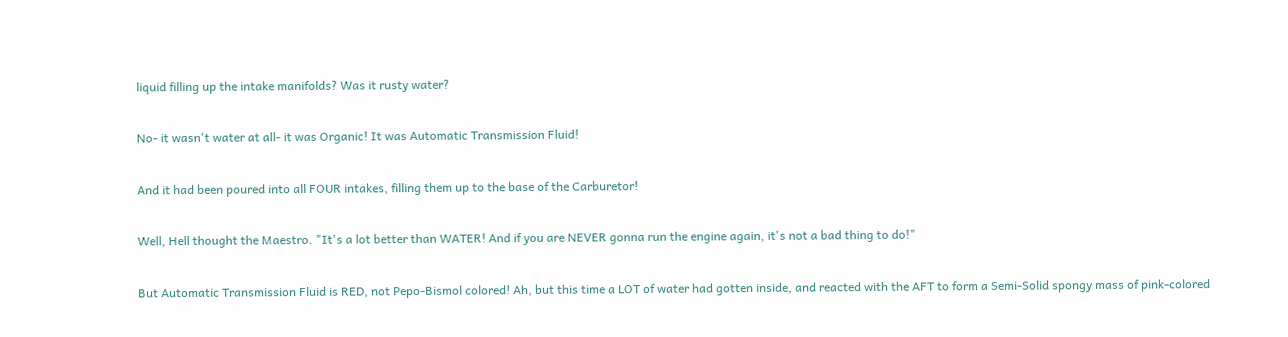liquid filling up the intake manifolds? Was it rusty water?

No- it wasn't water at all- it was Organic! It was Automatic Transmission Fluid!

And it had been poured into all FOUR intakes, filling them up to the base of the Carburetor!

Well, Hell thought the Maestro. "It's a lot better than WATER! And if you are NEVER gonna run the engine again, it's not a bad thing to do!"

But Automatic Transmission Fluid is RED, not Pepo-Bismol colored! Ah, but this time a LOT of water had gotten inside, and reacted with the AFT to form a Semi-Solid spongy mass of pink-colored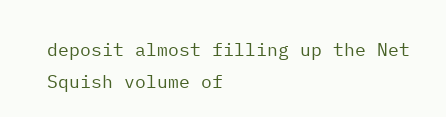deposit almost filling up the Net Squish volume of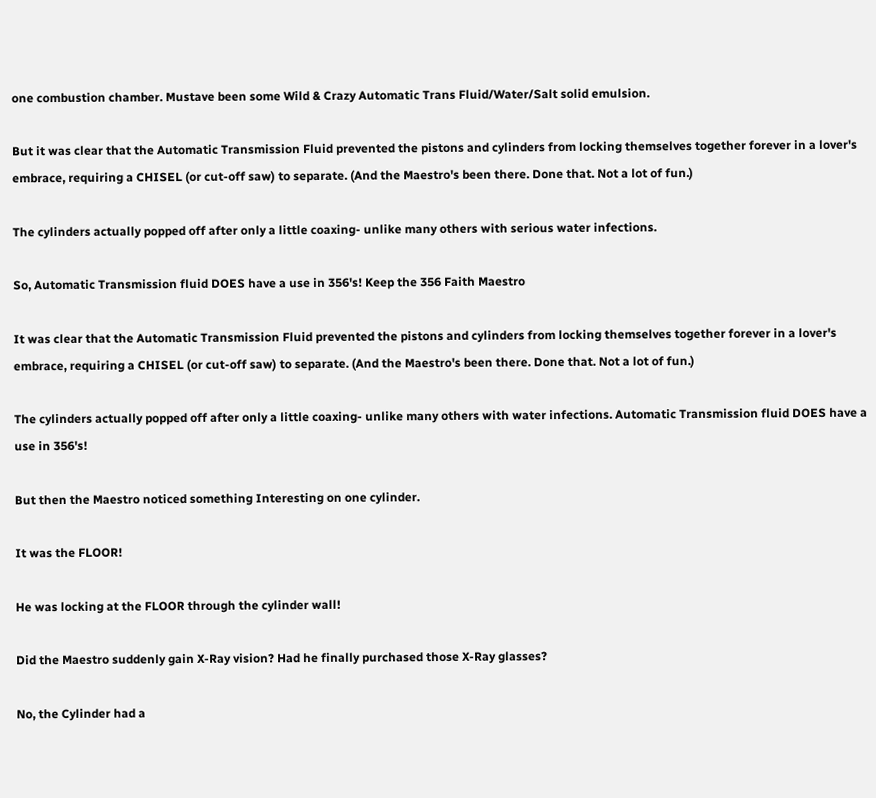one combustion chamber. Mustave been some Wild & Crazy Automatic Trans Fluid/Water/Salt solid emulsion.

But it was clear that the Automatic Transmission Fluid prevented the pistons and cylinders from locking themselves together forever in a lover's embrace, requiring a CHISEL (or cut-off saw) to separate. (And the Maestro's been there. Done that. Not a lot of fun.)

The cylinders actually popped off after only a little coaxing- unlike many others with serious water infections.

So, Automatic Transmission fluid DOES have a use in 356's! Keep the 356 Faith Maestro

It was clear that the Automatic Transmission Fluid prevented the pistons and cylinders from locking themselves together forever in a lover's embrace, requiring a CHISEL (or cut-off saw) to separate. (And the Maestro's been there. Done that. Not a lot of fun.)

The cylinders actually popped off after only a little coaxing- unlike many others with water infections. Automatic Transmission fluid DOES have a use in 356's!

But then the Maestro noticed something Interesting on one cylinder.

It was the FLOOR!

He was locking at the FLOOR through the cylinder wall!

Did the Maestro suddenly gain X-Ray vision? Had he finally purchased those X-Ray glasses?

No, the Cylinder had a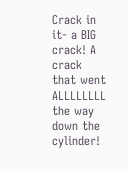Crack in it- a BIG crack! A crack that went ALLLLLLLL the way down the cylinder!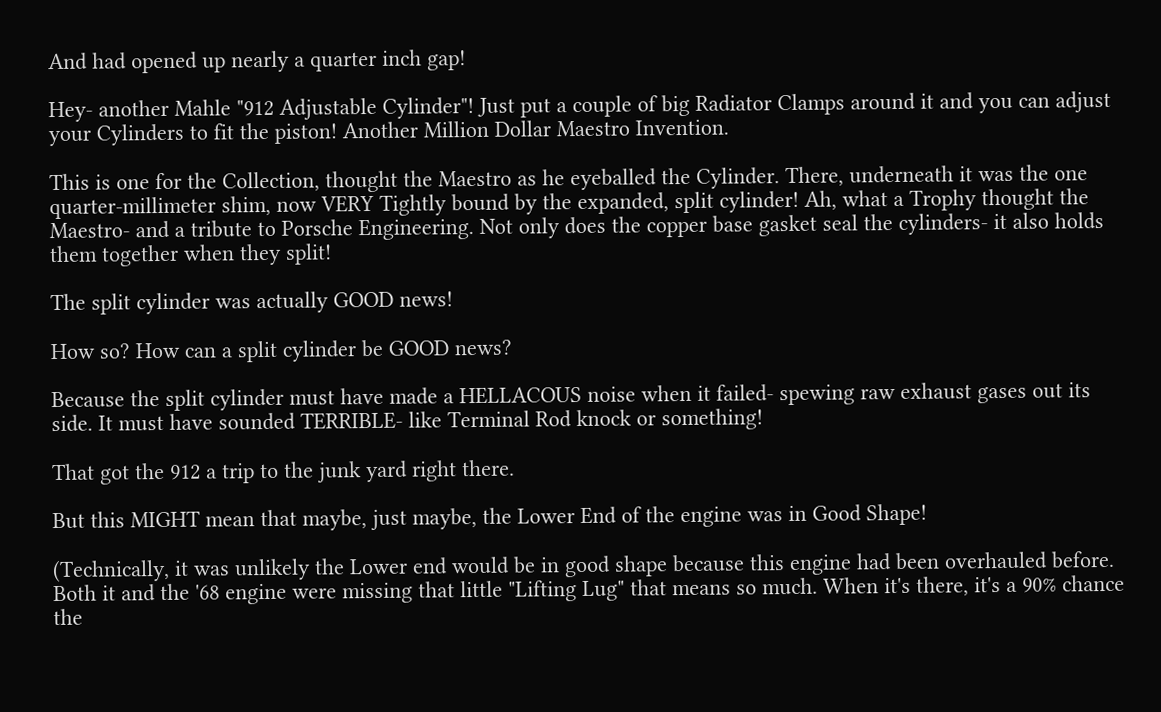And had opened up nearly a quarter inch gap!

Hey- another Mahle "912 Adjustable Cylinder"! Just put a couple of big Radiator Clamps around it and you can adjust your Cylinders to fit the piston! Another Million Dollar Maestro Invention.

This is one for the Collection, thought the Maestro as he eyeballed the Cylinder. There, underneath it was the one quarter-millimeter shim, now VERY Tightly bound by the expanded, split cylinder! Ah, what a Trophy thought the Maestro- and a tribute to Porsche Engineering. Not only does the copper base gasket seal the cylinders- it also holds them together when they split!

The split cylinder was actually GOOD news!

How so? How can a split cylinder be GOOD news?

Because the split cylinder must have made a HELLACOUS noise when it failed- spewing raw exhaust gases out its side. It must have sounded TERRIBLE- like Terminal Rod knock or something!

That got the 912 a trip to the junk yard right there.

But this MIGHT mean that maybe, just maybe, the Lower End of the engine was in Good Shape!

(Technically, it was unlikely the Lower end would be in good shape because this engine had been overhauled before. Both it and the '68 engine were missing that little "Lifting Lug" that means so much. When it's there, it's a 90% chance the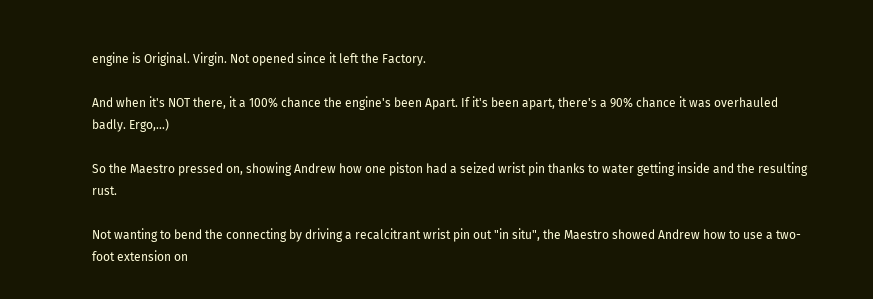engine is Original. Virgin. Not opened since it left the Factory.

And when it's NOT there, it a 100% chance the engine's been Apart. If it's been apart, there's a 90% chance it was overhauled badly. Ergo,...)

So the Maestro pressed on, showing Andrew how one piston had a seized wrist pin thanks to water getting inside and the resulting rust.

Not wanting to bend the connecting by driving a recalcitrant wrist pin out "in situ", the Maestro showed Andrew how to use a two-foot extension on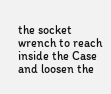the socket wrench to reach inside the Case and loosen the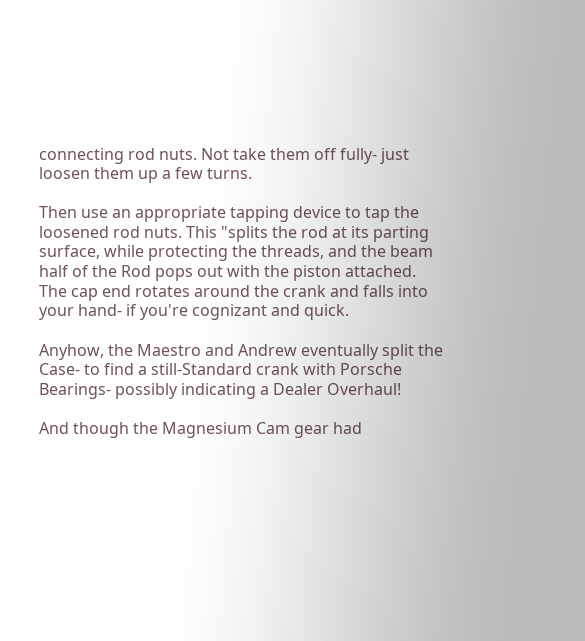connecting rod nuts. Not take them off fully- just loosen them up a few turns.

Then use an appropriate tapping device to tap the loosened rod nuts. This "splits the rod at its parting surface, while protecting the threads, and the beam half of the Rod pops out with the piston attached. The cap end rotates around the crank and falls into your hand- if you're cognizant and quick.

Anyhow, the Maestro and Andrew eventually split the Case- to find a still-Standard crank with Porsche Bearings- possibly indicating a Dealer Overhaul!

And though the Magnesium Cam gear had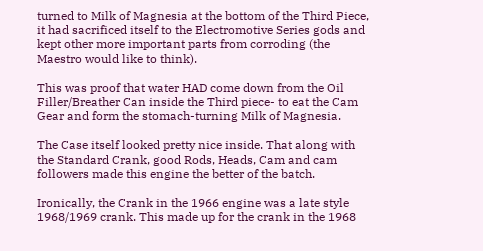turned to Milk of Magnesia at the bottom of the Third Piece, it had sacrificed itself to the Electromotive Series gods and kept other more important parts from corroding (the Maestro would like to think).

This was proof that water HAD come down from the Oil Filler/Breather Can inside the Third piece- to eat the Cam Gear and form the stomach-turning Milk of Magnesia.

The Case itself looked pretty nice inside. That along with the Standard Crank, good Rods, Heads, Cam and cam followers made this engine the better of the batch.

Ironically, the Crank in the 1966 engine was a late style 1968/1969 crank. This made up for the crank in the 1968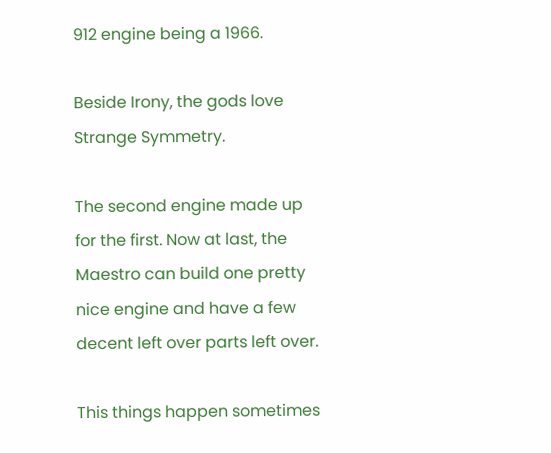912 engine being a 1966.

Beside Irony, the gods love Strange Symmetry.

The second engine made up for the first. Now at last, the Maestro can build one pretty nice engine and have a few decent left over parts left over.

This things happen sometimes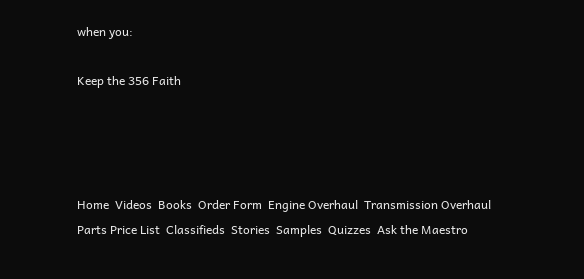when you:

Keep the 356 Faith




Home  Videos  Books  Order Form  Engine Overhaul  Transmission Overhaul
Parts Price List  Classifieds  Stories  Samples  Quizzes  Ask the Maestro